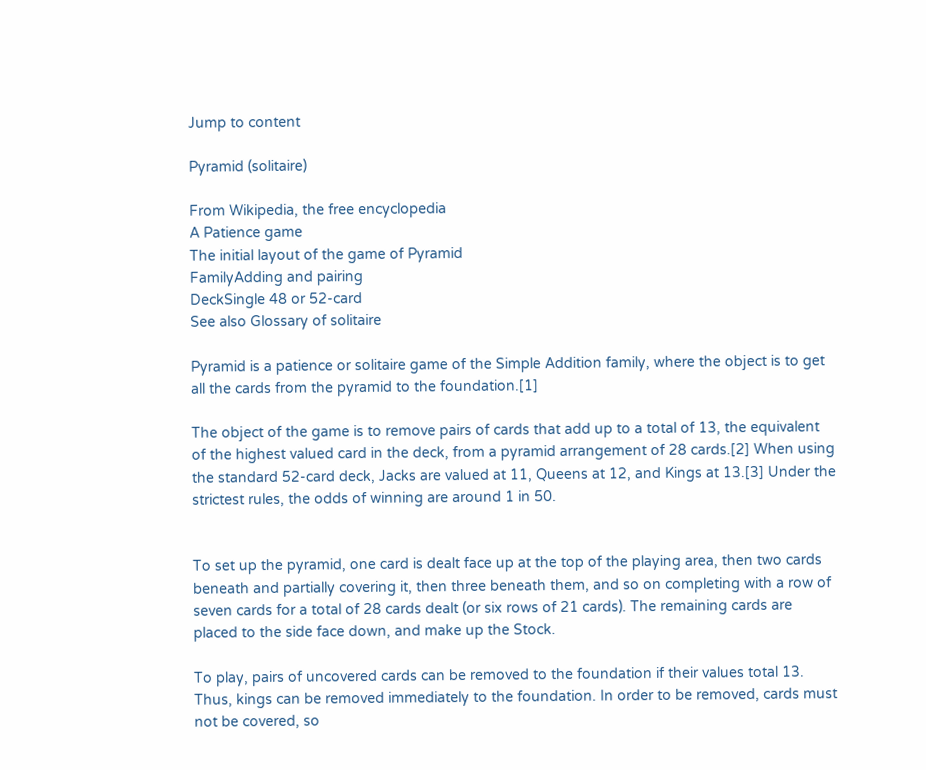Jump to content

Pyramid (solitaire)

From Wikipedia, the free encyclopedia
A Patience game
The initial layout of the game of Pyramid
FamilyAdding and pairing
DeckSingle 48 or 52-card
See also Glossary of solitaire

Pyramid is a patience or solitaire game of the Simple Addition family, where the object is to get all the cards from the pyramid to the foundation.[1]

The object of the game is to remove pairs of cards that add up to a total of 13, the equivalent of the highest valued card in the deck, from a pyramid arrangement of 28 cards.[2] When using the standard 52-card deck, Jacks are valued at 11, Queens at 12, and Kings at 13.[3] Under the strictest rules, the odds of winning are around 1 in 50.


To set up the pyramid, one card is dealt face up at the top of the playing area, then two cards beneath and partially covering it, then three beneath them, and so on completing with a row of seven cards for a total of 28 cards dealt (or six rows of 21 cards). The remaining cards are placed to the side face down, and make up the Stock.

To play, pairs of uncovered cards can be removed to the foundation if their values total 13. Thus, kings can be removed immediately to the foundation. In order to be removed, cards must not be covered, so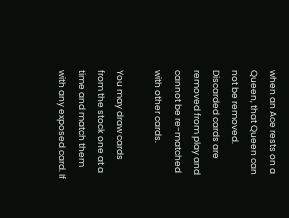when an Ace rests on a Queen, that Queen can not be removed. Discarded cards are removed from play and cannot be re-matched with other cards.

You may draw cards from the stock one at a time and match them with any exposed card. If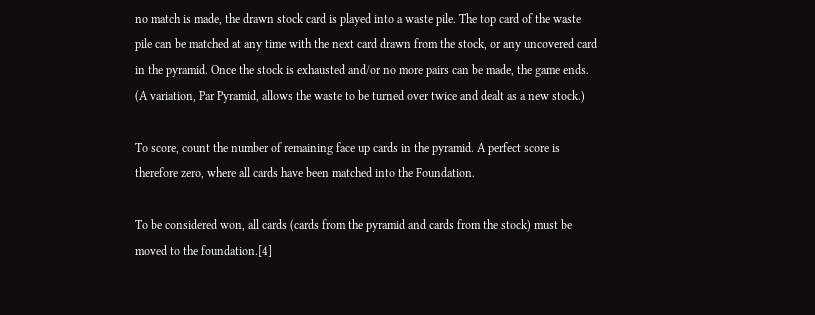no match is made, the drawn stock card is played into a waste pile. The top card of the waste pile can be matched at any time with the next card drawn from the stock, or any uncovered card in the pyramid. Once the stock is exhausted and/or no more pairs can be made, the game ends. (A variation, Par Pyramid, allows the waste to be turned over twice and dealt as a new stock.)

To score, count the number of remaining face up cards in the pyramid. A perfect score is therefore zero, where all cards have been matched into the Foundation.

To be considered won, all cards (cards from the pyramid and cards from the stock) must be moved to the foundation.[4]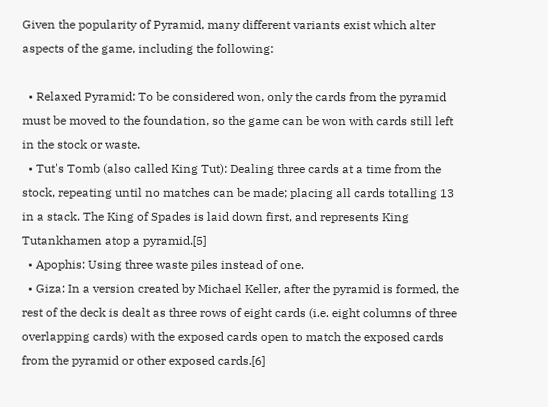Given the popularity of Pyramid, many different variants exist which alter aspects of the game, including the following:

  • Relaxed Pyramid: To be considered won, only the cards from the pyramid must be moved to the foundation, so the game can be won with cards still left in the stock or waste.
  • Tut's Tomb (also called King Tut): Dealing three cards at a time from the stock, repeating until no matches can be made; placing all cards totalling 13 in a stack. The King of Spades is laid down first, and represents King Tutankhamen atop a pyramid.[5]
  • Apophis: Using three waste piles instead of one.
  • Giza: In a version created by Michael Keller, after the pyramid is formed, the rest of the deck is dealt as three rows of eight cards (i.e. eight columns of three overlapping cards) with the exposed cards open to match the exposed cards from the pyramid or other exposed cards.[6]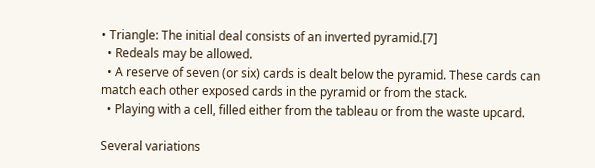• Triangle: The initial deal consists of an inverted pyramid.[7]
  • Redeals may be allowed.
  • A reserve of seven (or six) cards is dealt below the pyramid. These cards can match each other exposed cards in the pyramid or from the stack.
  • Playing with a cell, filled either from the tableau or from the waste upcard.

Several variations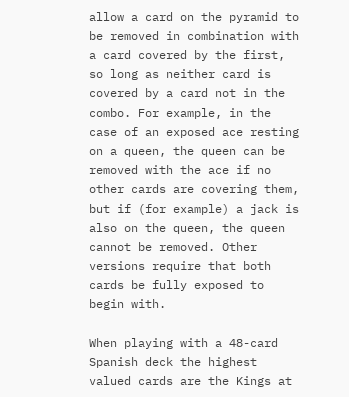allow a card on the pyramid to be removed in combination with a card covered by the first, so long as neither card is covered by a card not in the combo. For example, in the case of an exposed ace resting on a queen, the queen can be removed with the ace if no other cards are covering them, but if (for example) a jack is also on the queen, the queen cannot be removed. Other versions require that both cards be fully exposed to begin with.

When playing with a 48-card Spanish deck the highest valued cards are the Kings at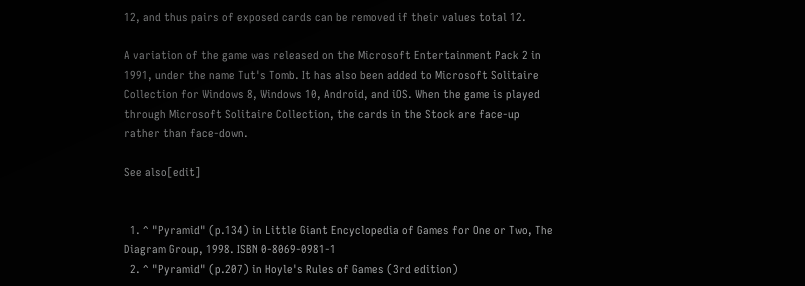12, and thus pairs of exposed cards can be removed if their values total 12.

A variation of the game was released on the Microsoft Entertainment Pack 2 in 1991, under the name Tut's Tomb. It has also been added to Microsoft Solitaire Collection for Windows 8, Windows 10, Android, and iOS. When the game is played through Microsoft Solitaire Collection, the cards in the Stock are face-up rather than face-down.

See also[edit]


  1. ^ "Pyramid" (p.134) in Little Giant Encyclopedia of Games for One or Two, The Diagram Group, 1998. ISBN 0-8069-0981-1
  2. ^ "Pyramid" (p.207) in Hoyle's Rules of Games (3rd edition)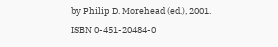by Philip D. Morehead (ed.), 2001. ISBN 0-451-20484-0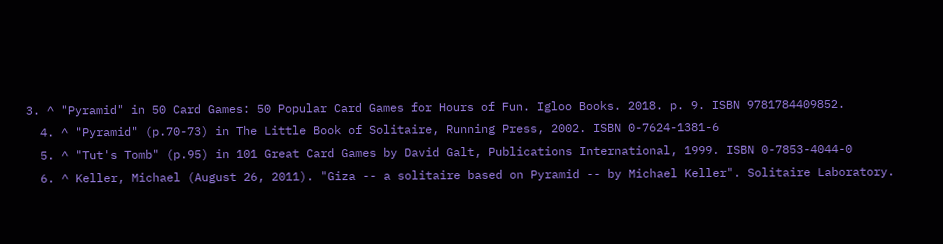3. ^ "Pyramid" in 50 Card Games: 50 Popular Card Games for Hours of Fun. Igloo Books. 2018. p. 9. ISBN 9781784409852.
  4. ^ "Pyramid" (p.70-73) in The Little Book of Solitaire, Running Press, 2002. ISBN 0-7624-1381-6
  5. ^ "Tut's Tomb" (p.95) in 101 Great Card Games by David Galt, Publications International, 1999. ISBN 0-7853-4044-0
  6. ^ Keller, Michael (August 26, 2011). "Giza -- a solitaire based on Pyramid -- by Michael Keller". Solitaire Laboratory.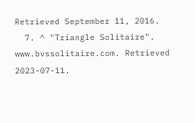Retrieved September 11, 2016.
  7. ^ "Triangle Solitaire". www.bvssolitaire.com. Retrieved 2023-07-11.